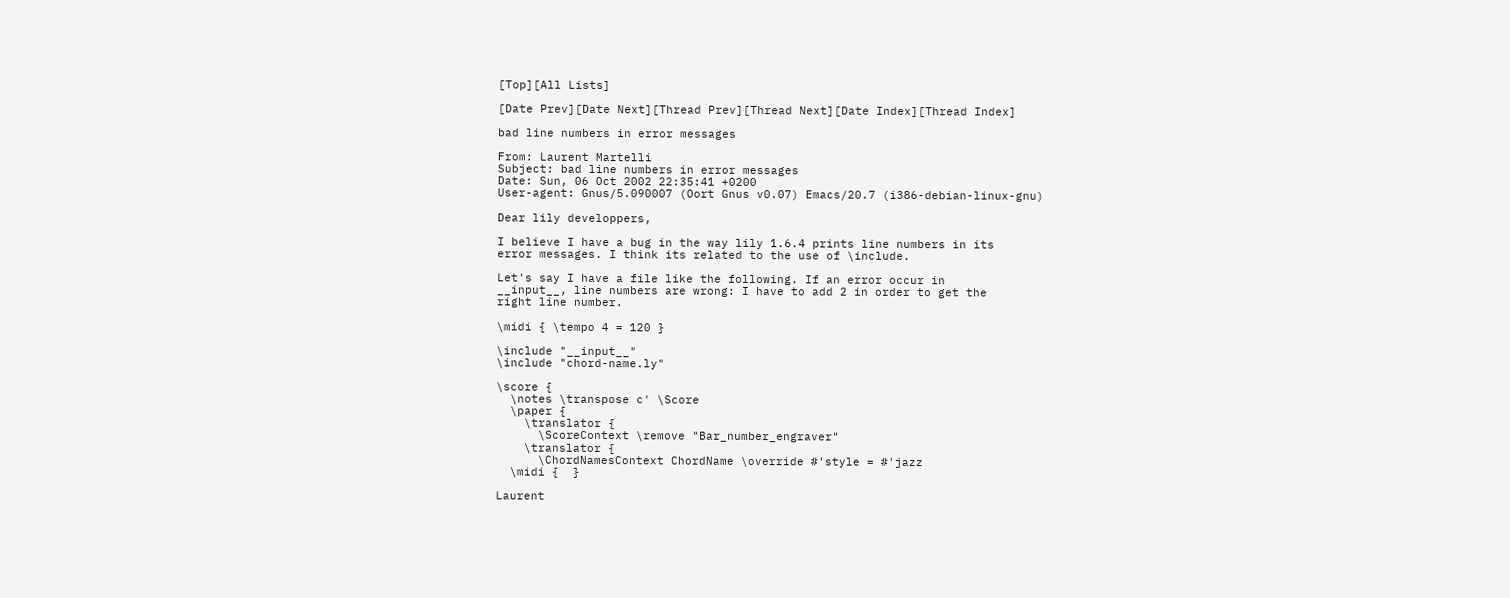[Top][All Lists]

[Date Prev][Date Next][Thread Prev][Thread Next][Date Index][Thread Index]

bad line numbers in error messages

From: Laurent Martelli
Subject: bad line numbers in error messages
Date: Sun, 06 Oct 2002 22:35:41 +0200
User-agent: Gnus/5.090007 (Oort Gnus v0.07) Emacs/20.7 (i386-debian-linux-gnu)

Dear lily developpers,

I believe I have a bug in the way lily 1.6.4 prints line numbers in its
error messages. I think its related to the use of \include.

Let's say I have a file like the following. If an error occur in
__input__, line numbers are wrong: I have to add 2 in order to get the
right line number.

\midi { \tempo 4 = 120 }

\include "__input__"
\include "chord-name.ly"

\score {
  \notes \transpose c' \Score
  \paper {
    \translator {
      \ScoreContext \remove "Bar_number_engraver"
    \translator {
      \ChordNamesContext ChordName \override #'style = #'jazz
  \midi {  }

Laurent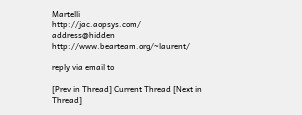Martelli                        http://jac.aopsys.com/
address@hidden                    http://www.bearteam.org/~laurent/

reply via email to

[Prev in Thread] Current Thread [Next in Thread]